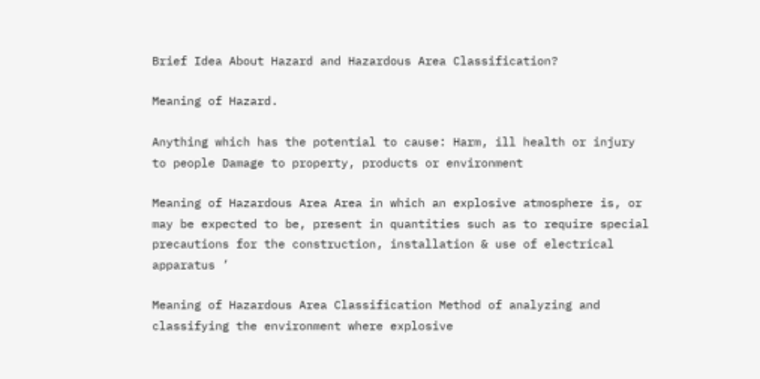Brief Idea About Hazard and Hazardous Area Classification?

Meaning of Hazard.

Anything which has the potential to cause: Harm, ill health or injury to people Damage to property, products or environment

Meaning of Hazardous Area Area in which an explosive atmosphere is, or may be expected to be, present in quantities such as to require special precautions for the construction, installation & use of electrical apparatus ’

Meaning of Hazardous Area Classification Method of analyzing and classifying the environment where explosive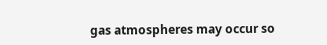gas atmospheres may occur so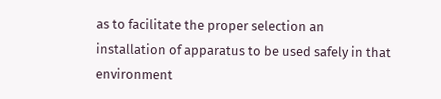as to facilitate the proper selection an installation of apparatus to be used safely in that environment